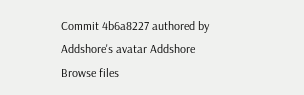Commit 4b6a8227 authored by Addshore's avatar Addshore
Browse files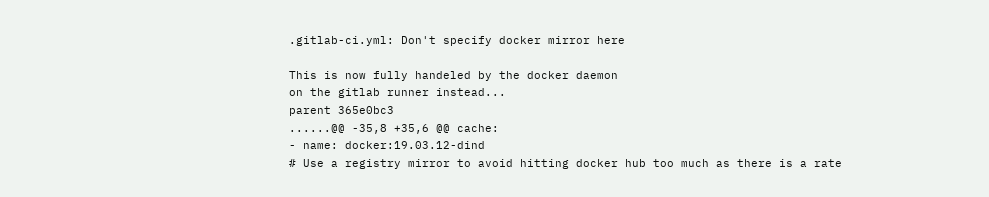.gitlab-ci.yml: Don't specify docker mirror here

This is now fully handeled by the docker daemon
on the gitlab runner instead...
parent 365e0bc3
......@@ -35,8 +35,6 @@ cache:
- name: docker:19.03.12-dind
# Use a registry mirror to avoid hitting docker hub too much as there is a rate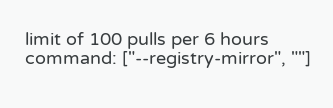limit of 100 pulls per 6 hours
command: ["--registry-mirror", ""]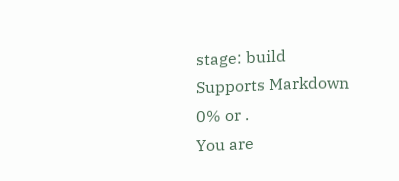stage: build
Supports Markdown
0% or .
You are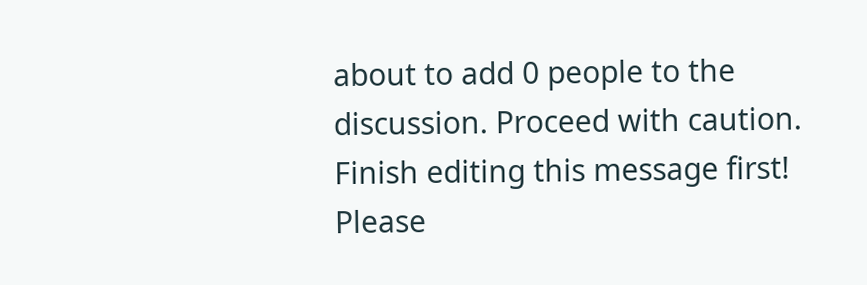about to add 0 people to the discussion. Proceed with caution.
Finish editing this message first!
Please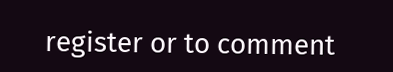register or to comment